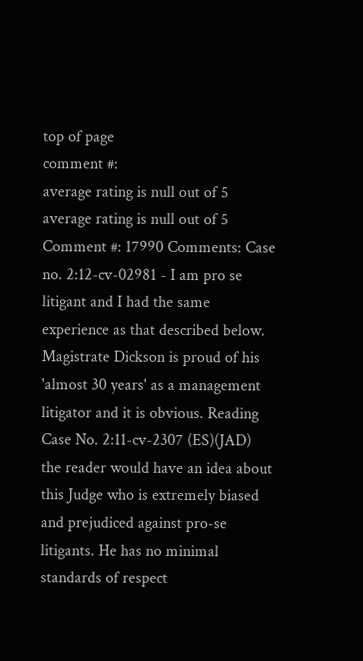top of page
comment #:
average rating is null out of 5
average rating is null out of 5
Comment #: 17990 Comments: Case no. 2:12-cv-02981 - I am pro se litigant and I had the same experience as that described below. Magistrate Dickson is proud of his 'almost 30 years' as a management litigator and it is obvious. Reading Case No. 2:11-cv-2307 (ES)(JAD) the reader would have an idea about this Judge who is extremely biased and prejudiced against pro-se litigants. He has no minimal standards of respect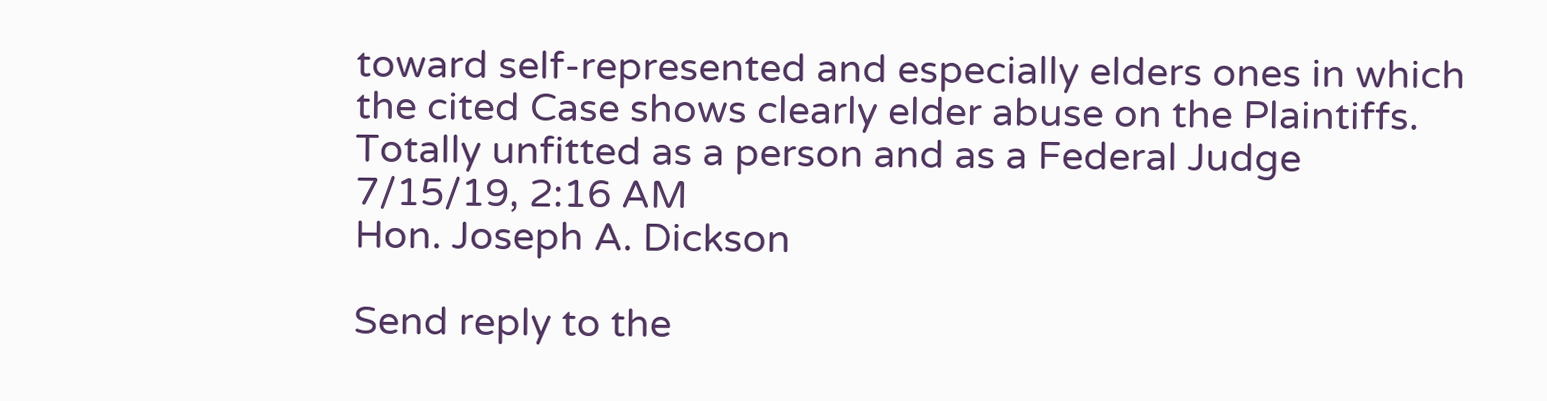toward self-represented and especially elders ones in which the cited Case shows clearly elder abuse on the Plaintiffs. Totally unfitted as a person and as a Federal Judge
7/15/19, 2:16 AM
Hon. Joseph A. Dickson

Send reply to the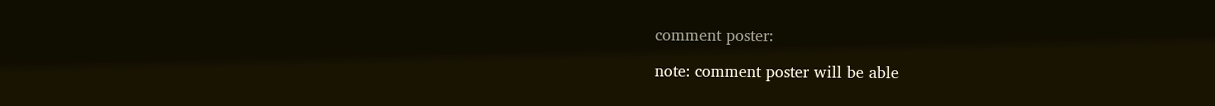comment poster:

note: comment poster will be able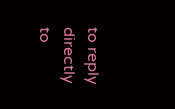to reply directly to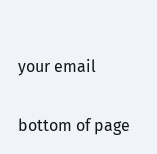your email

bottom of page